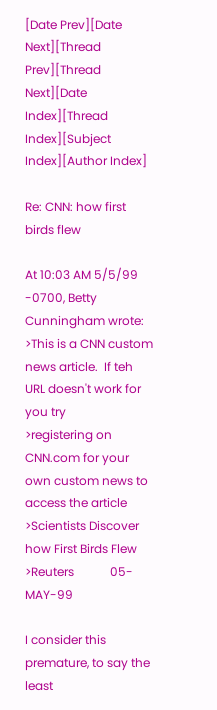[Date Prev][Date Next][Thread Prev][Thread Next][Date Index][Thread Index][Subject Index][Author Index]

Re: CNN: how first birds flew

At 10:03 AM 5/5/99 -0700, Betty Cunningham wrote:
>This is a CNN custom news article.  If teh URL doesn't work for you try
>registering on CNN.com for your own custom news to access the article
>Scientists Discover how First Birds Flew
>Reuters            05-MAY-99

I consider this premature, to say the least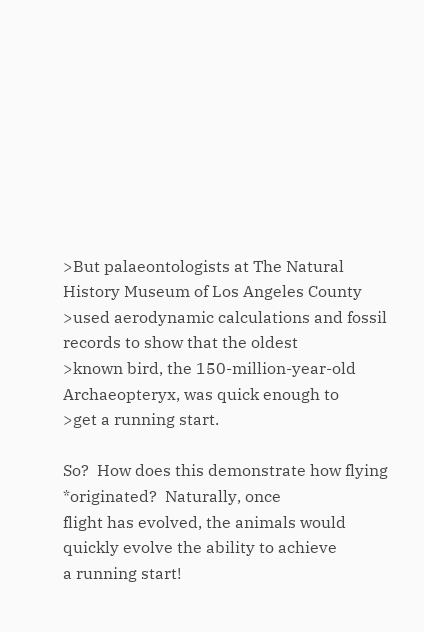>But palaeontologists at The Natural History Museum of Los Angeles County
>used aerodynamic calculations and fossil records to show that the oldest
>known bird, the 150-million-year-old Archaeopteryx, was quick enough to
>get a running start.

So?  How does this demonstrate how flying *originated?  Naturally, once
flight has evolved, the animals would quickly evolve the ability to achieve
a running start!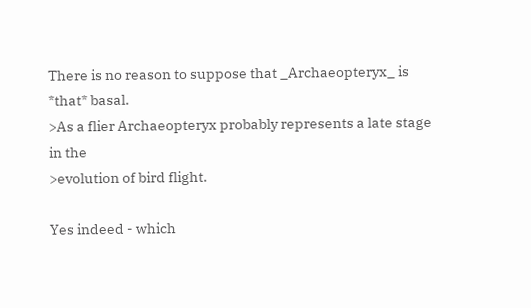There is no reason to suppose that _Archaeopteryx_ is
*that* basal.
>As a flier Archaeopteryx probably represents a late stage in the
>evolution of bird flight.

Yes indeed - which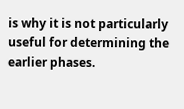is why it is not particularly useful for determining the
earlier phases.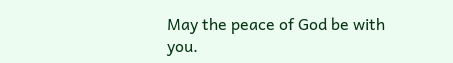May the peace of God be with you.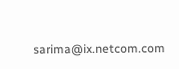sarima@ix.netcom.com